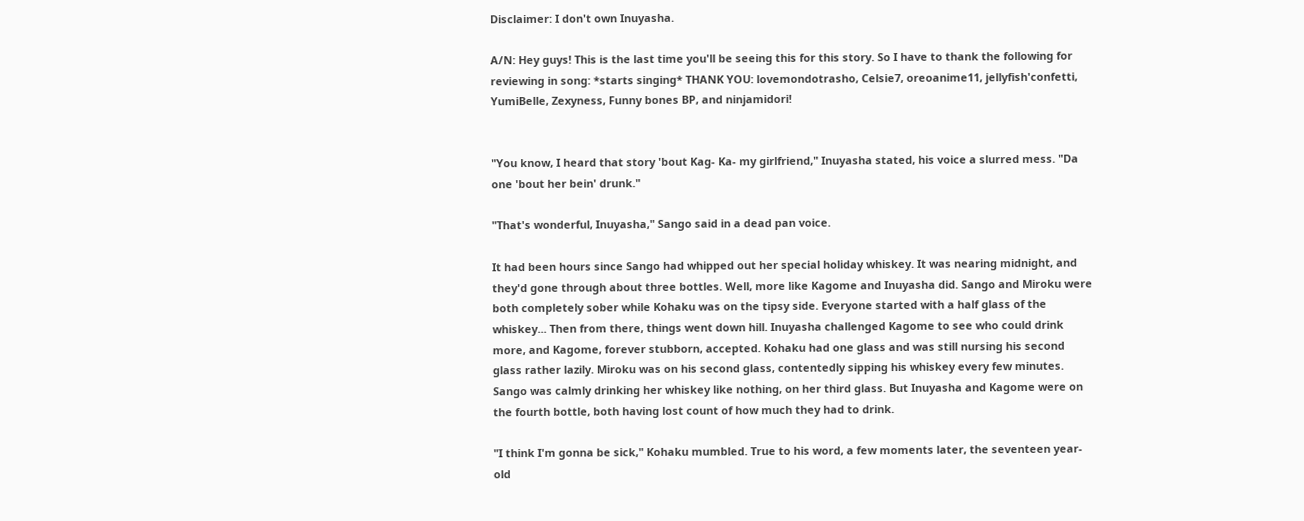Disclaimer: I don't own Inuyasha.

A/N: Hey guys! This is the last time you'll be seeing this for this story. So I have to thank the following for reviewing in song: *starts singing* THANK YOU: lovemondotrasho, Celsie7, oreoanime11, jellyfish'confetti, YumiBelle, Zexyness, Funny bones BP, and ninjamidori!


"You know, I heard that story 'bout Kag- Ka- my girlfriend," Inuyasha stated, his voice a slurred mess. "Da one 'bout her bein' drunk."

"That's wonderful, Inuyasha," Sango said in a dead pan voice.

It had been hours since Sango had whipped out her special holiday whiskey. It was nearing midnight, and they'd gone through about three bottles. Well, more like Kagome and Inuyasha did. Sango and Miroku were both completely sober while Kohaku was on the tipsy side. Everyone started with a half glass of the whiskey... Then from there, things went down hill. Inuyasha challenged Kagome to see who could drink more, and Kagome, forever stubborn, accepted. Kohaku had one glass and was still nursing his second glass rather lazily. Miroku was on his second glass, contentedly sipping his whiskey every few minutes. Sango was calmly drinking her whiskey like nothing, on her third glass. But Inuyasha and Kagome were on the fourth bottle, both having lost count of how much they had to drink.

"I think I'm gonna be sick," Kohaku mumbled. True to his word, a few moments later, the seventeen year-old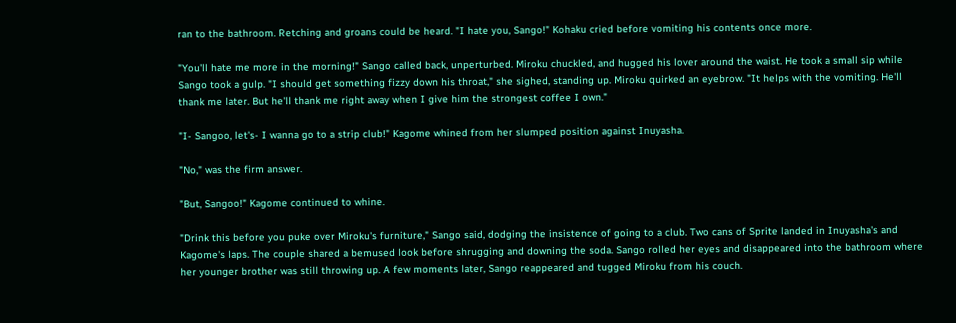ran to the bathroom. Retching and groans could be heard. "I hate you, Sango!" Kohaku cried before vomiting his contents once more.

"You'll hate me more in the morning!" Sango called back, unperturbed. Miroku chuckled, and hugged his lover around the waist. He took a small sip while Sango took a gulp. "I should get something fizzy down his throat," she sighed, standing up. Miroku quirked an eyebrow. "It helps with the vomiting. He'll thank me later. But he'll thank me right away when I give him the strongest coffee I own."

"I- Sangoo, let's- I wanna go to a strip club!" Kagome whined from her slumped position against Inuyasha.

"No," was the firm answer.

"But, Sangoo!" Kagome continued to whine.

"Drink this before you puke over Miroku's furniture," Sango said, dodging the insistence of going to a club. Two cans of Sprite landed in Inuyasha's and Kagome's laps. The couple shared a bemused look before shrugging and downing the soda. Sango rolled her eyes and disappeared into the bathroom where her younger brother was still throwing up. A few moments later, Sango reappeared and tugged Miroku from his couch.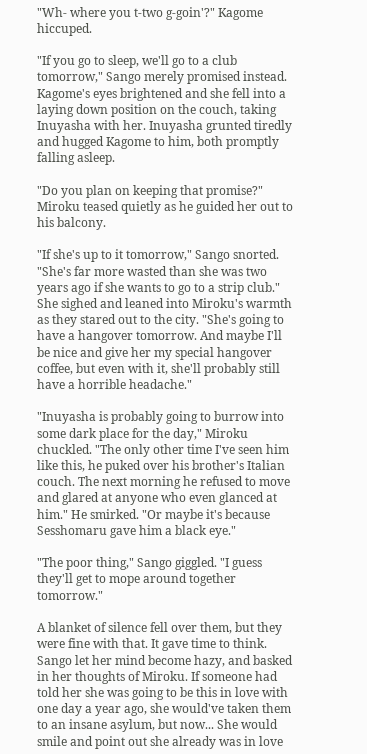"Wh- where you t-two g-goin'?" Kagome hiccuped.

"If you go to sleep, we'll go to a club tomorrow," Sango merely promised instead. Kagome's eyes brightened and she fell into a laying down position on the couch, taking Inuyasha with her. Inuyasha grunted tiredly and hugged Kagome to him, both promptly falling asleep.

"Do you plan on keeping that promise?" Miroku teased quietly as he guided her out to his balcony.

"If she's up to it tomorrow," Sango snorted. "She's far more wasted than she was two years ago if she wants to go to a strip club." She sighed and leaned into Miroku's warmth as they stared out to the city. "She's going to have a hangover tomorrow. And maybe I'll be nice and give her my special hangover coffee, but even with it, she'll probably still have a horrible headache."

"Inuyasha is probably going to burrow into some dark place for the day," Miroku chuckled. "The only other time I've seen him like this, he puked over his brother's Italian couch. The next morning he refused to move and glared at anyone who even glanced at him." He smirked. "Or maybe it's because Sesshomaru gave him a black eye."

"The poor thing," Sango giggled. "I guess they'll get to mope around together tomorrow."

A blanket of silence fell over them, but they were fine with that. It gave time to think. Sango let her mind become hazy, and basked in her thoughts of Miroku. If someone had told her she was going to be this in love with one day a year ago, she would've taken them to an insane asylum, but now... She would smile and point out she already was in love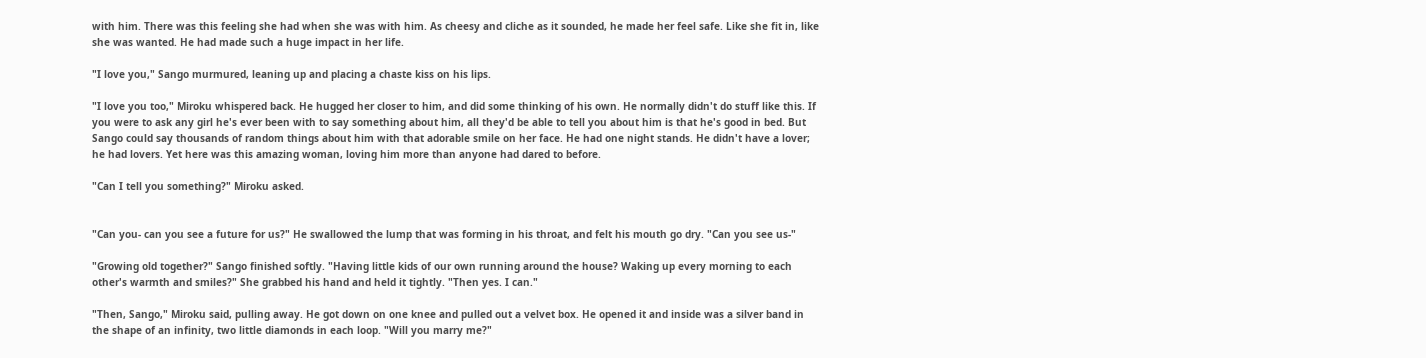with him. There was this feeling she had when she was with him. As cheesy and cliche as it sounded, he made her feel safe. Like she fit in, like she was wanted. He had made such a huge impact in her life.

"I love you," Sango murmured, leaning up and placing a chaste kiss on his lips.

"I love you too," Miroku whispered back. He hugged her closer to him, and did some thinking of his own. He normally didn't do stuff like this. If you were to ask any girl he's ever been with to say something about him, all they'd be able to tell you about him is that he's good in bed. But Sango could say thousands of random things about him with that adorable smile on her face. He had one night stands. He didn't have a lover; he had lovers. Yet here was this amazing woman, loving him more than anyone had dared to before.

"Can I tell you something?" Miroku asked.


"Can you- can you see a future for us?" He swallowed the lump that was forming in his throat, and felt his mouth go dry. "Can you see us-"

"Growing old together?" Sango finished softly. "Having little kids of our own running around the house? Waking up every morning to each other's warmth and smiles?" She grabbed his hand and held it tightly. "Then yes. I can."

"Then, Sango," Miroku said, pulling away. He got down on one knee and pulled out a velvet box. He opened it and inside was a silver band in the shape of an infinity, two little diamonds in each loop. "Will you marry me?"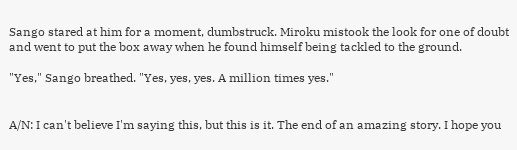Sango stared at him for a moment, dumbstruck. Miroku mistook the look for one of doubt and went to put the box away when he found himself being tackled to the ground.

"Yes," Sango breathed. "Yes, yes, yes. A million times yes."


A/N: I can't believe I'm saying this, but this is it. The end of an amazing story. I hope you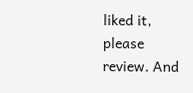liked it, please review. And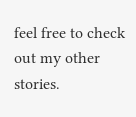feel free to check out my other stories.